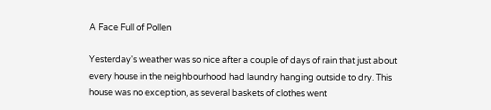A Face Full of Pollen

Yesterday's weather was so nice after a couple of days of rain that just about every house in the neighbourhood had laundry hanging outside to dry. This house was no exception, as several baskets of clothes went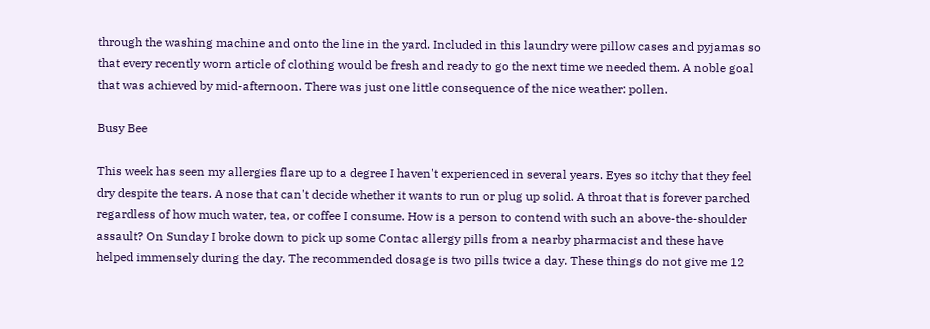through the washing machine and onto the line in the yard. Included in this laundry were pillow cases and pyjamas so that every recently worn article of clothing would be fresh and ready to go the next time we needed them. A noble goal that was achieved by mid-afternoon. There was just one little consequence of the nice weather: pollen.

Busy Bee

This week has seen my allergies flare up to a degree I haven't experienced in several years. Eyes so itchy that they feel dry despite the tears. A nose that can't decide whether it wants to run or plug up solid. A throat that is forever parched regardless of how much water, tea, or coffee I consume. How is a person to contend with such an above-the-shoulder assault? On Sunday I broke down to pick up some Contac allergy pills from a nearby pharmacist and these have helped immensely during the day. The recommended dosage is two pills twice a day. These things do not give me 12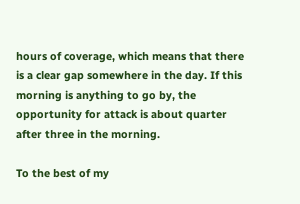hours of coverage, which means that there is a clear gap somewhere in the day. If this morning is anything to go by, the opportunity for attack is about quarter after three in the morning.

To the best of my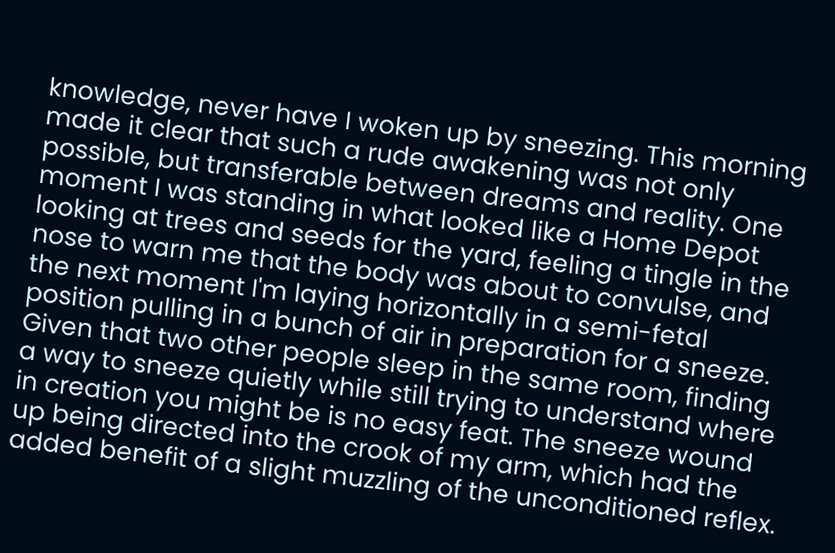knowledge, never have I woken up by sneezing. This morning made it clear that such a rude awakening was not only possible, but transferable between dreams and reality. One moment I was standing in what looked like a Home Depot looking at trees and seeds for the yard, feeling a tingle in the nose to warn me that the body was about to convulse, and the next moment I'm laying horizontally in a semi-fetal position pulling in a bunch of air in preparation for a sneeze. Given that two other people sleep in the same room, finding a way to sneeze quietly while still trying to understand where in creation you might be is no easy feat. The sneeze wound up being directed into the crook of my arm, which had the added benefit of a slight muzzling of the unconditioned reflex.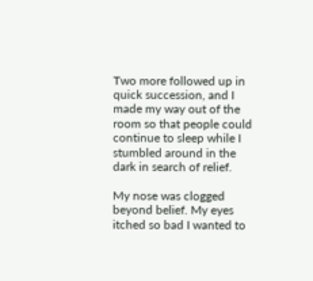Two more followed up in quick succession, and I made my way out of the room so that people could continue to sleep while I stumbled around in the dark in search of relief.

My nose was clogged beyond belief. My eyes itched so bad I wanted to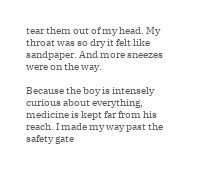tear them out of my head. My throat was so dry it felt like sandpaper. And more sneezes were on the way.

Because the boy is intensely curious about everything, medicine is kept far from his reach. I made my way past the safety gate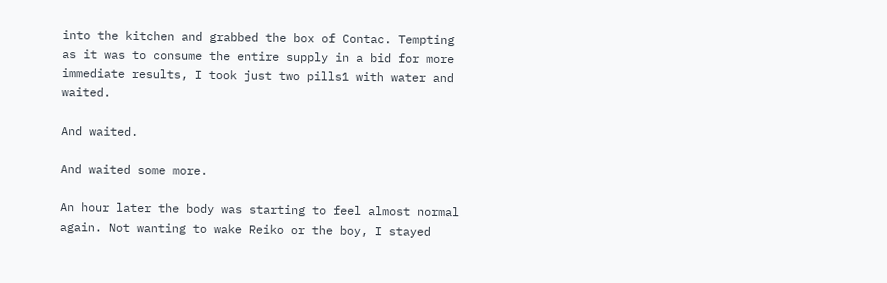into the kitchen and grabbed the box of Contac. Tempting as it was to consume the entire supply in a bid for more immediate results, I took just two pills1 with water and waited.

And waited.

And waited some more.

An hour later the body was starting to feel almost normal again. Not wanting to wake Reiko or the boy, I stayed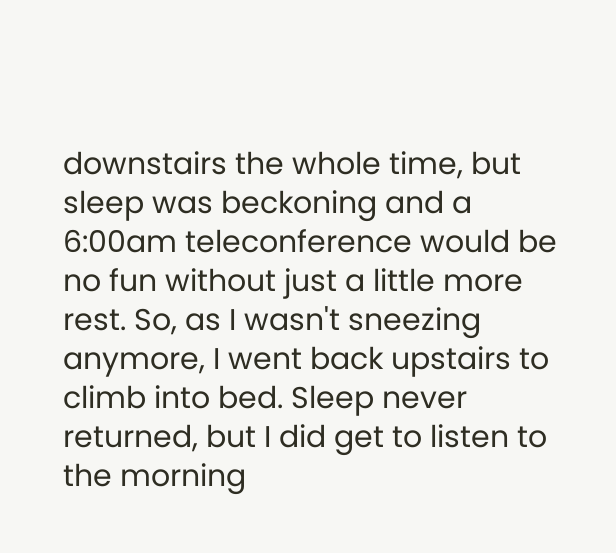downstairs the whole time, but sleep was beckoning and a 6:00am teleconference would be no fun without just a little more rest. So, as I wasn't sneezing anymore, I went back upstairs to climb into bed. Sleep never returned, but I did get to listen to the morning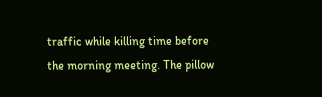traffic while killing time before the morning meeting. The pillow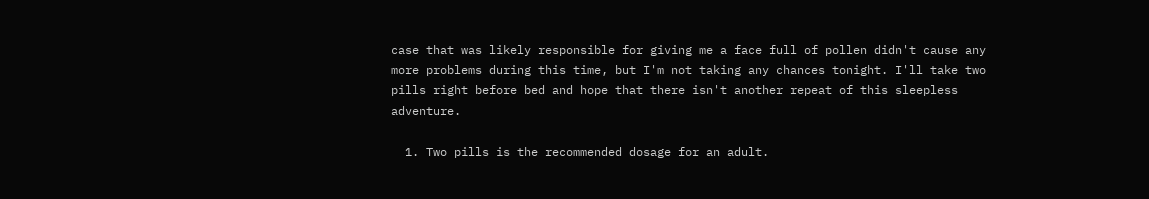case that was likely responsible for giving me a face full of pollen didn't cause any more problems during this time, but I'm not taking any chances tonight. I'll take two pills right before bed and hope that there isn't another repeat of this sleepless adventure.

  1. Two pills is the recommended dosage for an adult.